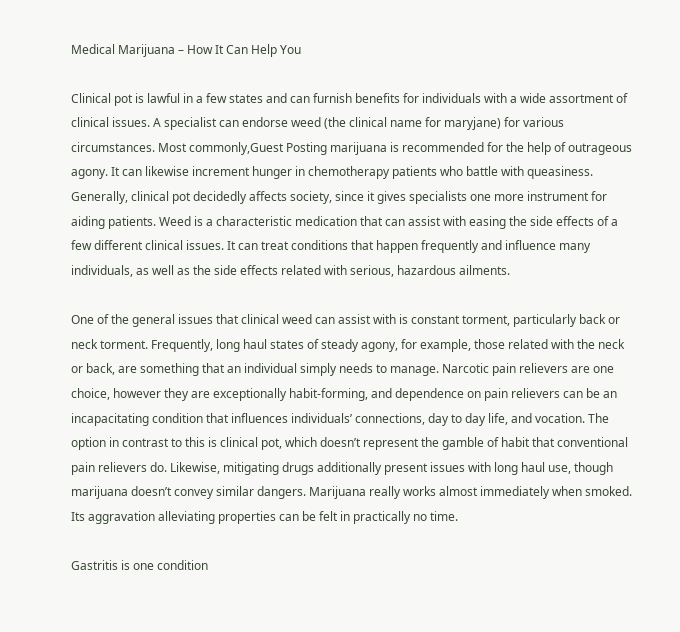Medical Marijuana – How It Can Help You

Clinical pot is lawful in a few states and can furnish benefits for individuals with a wide assortment of clinical issues. A specialist can endorse weed (the clinical name for maryjane) for various circumstances. Most commonly,Guest Posting marijuana is recommended for the help of outrageous agony. It can likewise increment hunger in chemotherapy patients who battle with queasiness. Generally, clinical pot decidedly affects society, since it gives specialists one more instrument for aiding patients. Weed is a characteristic medication that can assist with easing the side effects of a few different clinical issues. It can treat conditions that happen frequently and influence many individuals, as well as the side effects related with serious, hazardous ailments.

One of the general issues that clinical weed can assist with is constant torment, particularly back or neck torment. Frequently, long haul states of steady agony, for example, those related with the neck or back, are something that an individual simply needs to manage. Narcotic pain relievers are one choice, however they are exceptionally habit-forming, and dependence on pain relievers can be an incapacitating condition that influences individuals’ connections, day to day life, and vocation. The option in contrast to this is clinical pot, which doesn’t represent the gamble of habit that conventional pain relievers do. Likewise, mitigating drugs additionally present issues with long haul use, though marijuana doesn’t convey similar dangers. Marijuana really works almost immediately when smoked. Its aggravation alleviating properties can be felt in practically no time.

Gastritis is one condition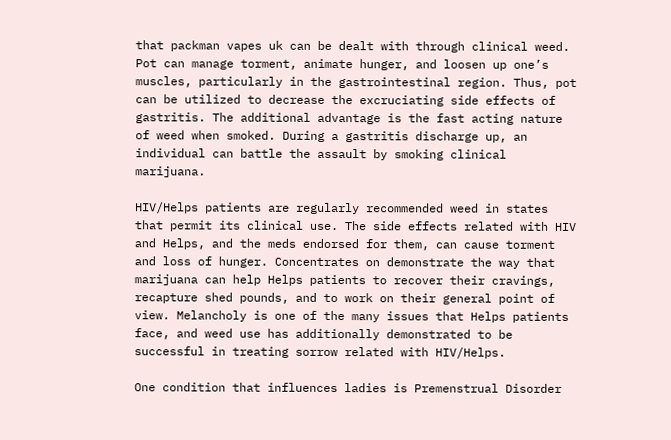that packman vapes uk can be dealt with through clinical weed. Pot can manage torment, animate hunger, and loosen up one’s muscles, particularly in the gastrointestinal region. Thus, pot can be utilized to decrease the excruciating side effects of gastritis. The additional advantage is the fast acting nature of weed when smoked. During a gastritis discharge up, an individual can battle the assault by smoking clinical marijuana.

HIV/Helps patients are regularly recommended weed in states that permit its clinical use. The side effects related with HIV and Helps, and the meds endorsed for them, can cause torment and loss of hunger. Concentrates on demonstrate the way that marijuana can help Helps patients to recover their cravings, recapture shed pounds, and to work on their general point of view. Melancholy is one of the many issues that Helps patients face, and weed use has additionally demonstrated to be successful in treating sorrow related with HIV/Helps.

One condition that influences ladies is Premenstrual Disorder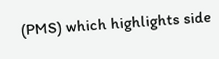(PMS) which highlights side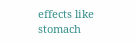effects like stomach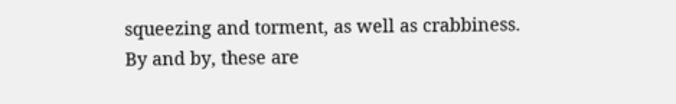squeezing and torment, as well as crabbiness. By and by, these are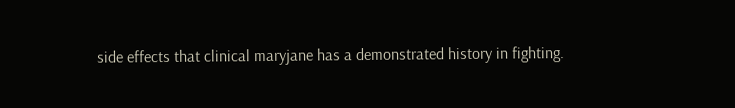side effects that clinical maryjane has a demonstrated history in fighting.